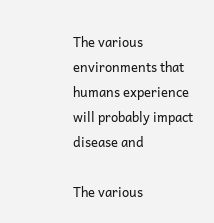The various environments that humans experience will probably impact disease and

The various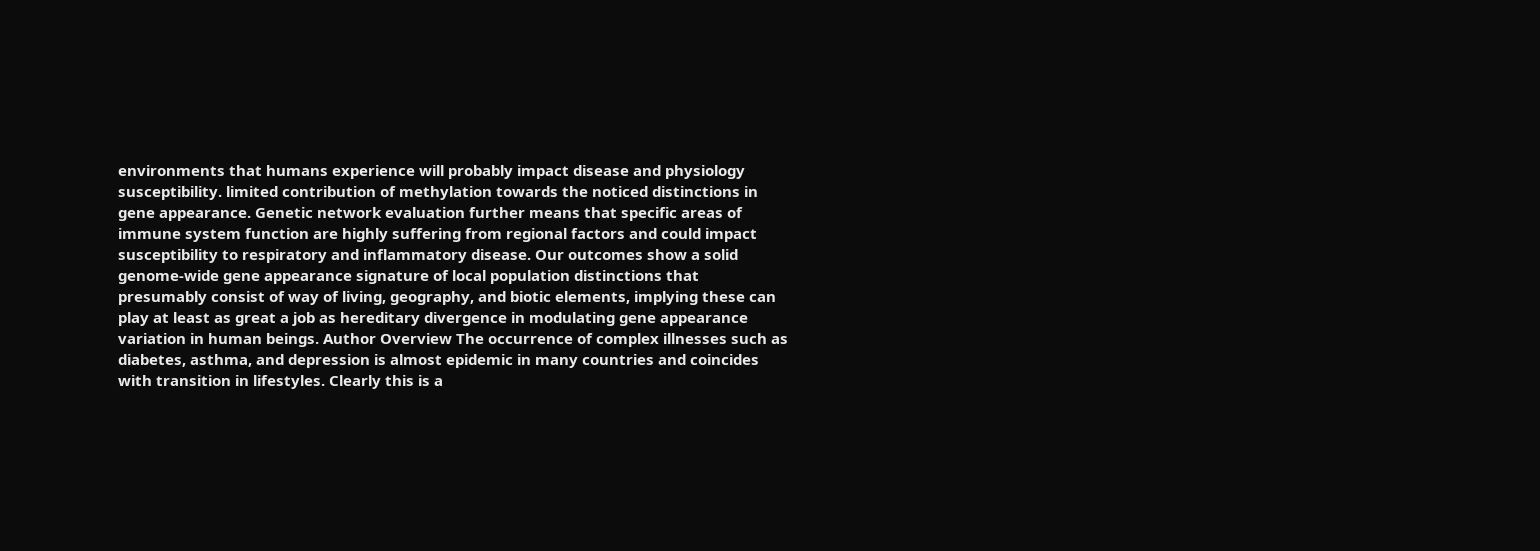environments that humans experience will probably impact disease and physiology susceptibility. limited contribution of methylation towards the noticed distinctions in gene appearance. Genetic network evaluation further means that specific areas of immune system function are highly suffering from regional factors and could impact susceptibility to respiratory and inflammatory disease. Our outcomes show a solid genome-wide gene appearance signature of local population distinctions that presumably consist of way of living, geography, and biotic elements, implying these can play at least as great a job as hereditary divergence in modulating gene appearance variation in human beings. Author Overview The occurrence of complex illnesses such as diabetes, asthma, and depression is almost epidemic in many countries and coincides with transition in lifestyles. Clearly this is a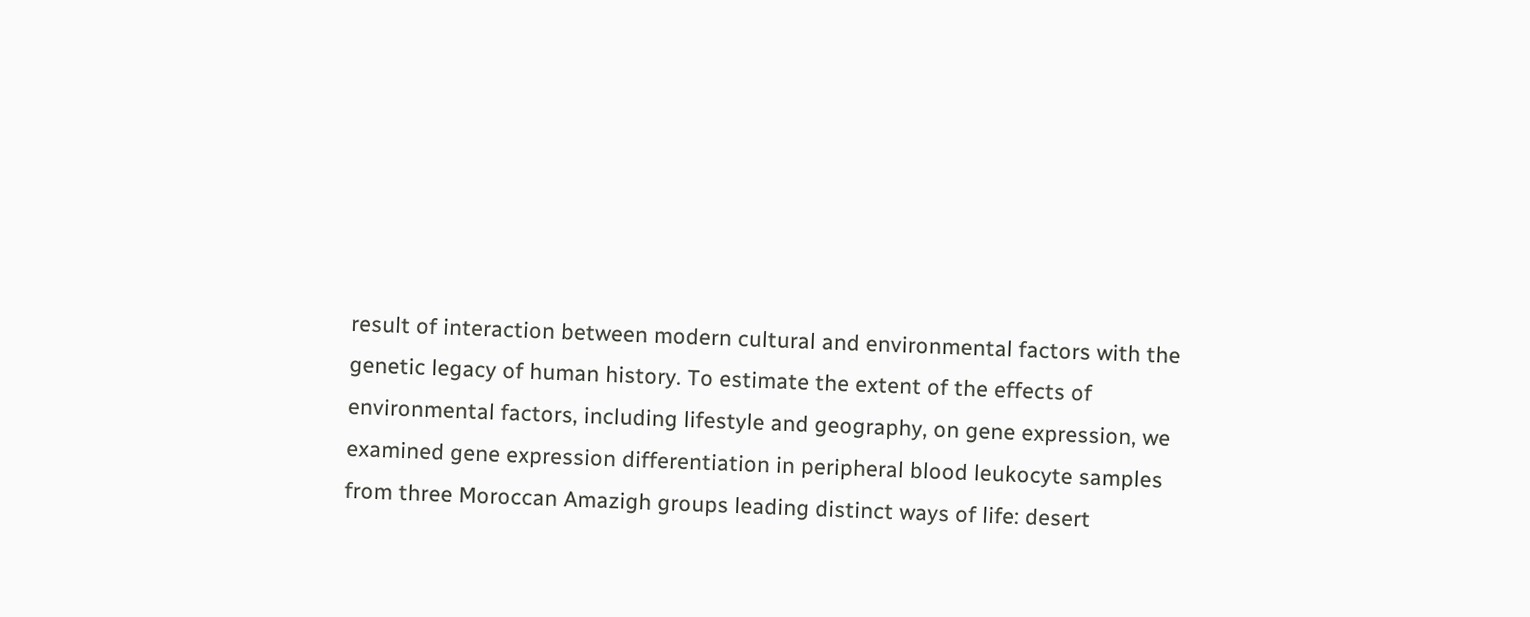result of interaction between modern cultural and environmental factors with the genetic legacy of human history. To estimate the extent of the effects of environmental factors, including lifestyle and geography, on gene expression, we examined gene expression differentiation in peripheral blood leukocyte samples from three Moroccan Amazigh groups leading distinct ways of life: desert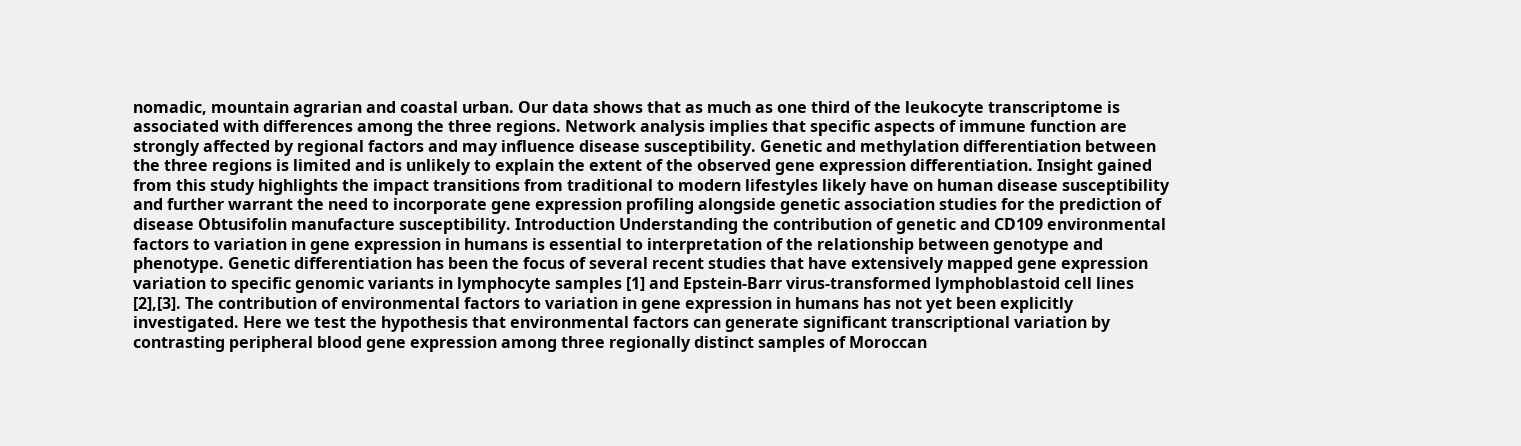nomadic, mountain agrarian and coastal urban. Our data shows that as much as one third of the leukocyte transcriptome is associated with differences among the three regions. Network analysis implies that specific aspects of immune function are strongly affected by regional factors and may influence disease susceptibility. Genetic and methylation differentiation between the three regions is limited and is unlikely to explain the extent of the observed gene expression differentiation. Insight gained from this study highlights the impact transitions from traditional to modern lifestyles likely have on human disease susceptibility and further warrant the need to incorporate gene expression profiling alongside genetic association studies for the prediction of disease Obtusifolin manufacture susceptibility. Introduction Understanding the contribution of genetic and CD109 environmental factors to variation in gene expression in humans is essential to interpretation of the relationship between genotype and phenotype. Genetic differentiation has been the focus of several recent studies that have extensively mapped gene expression variation to specific genomic variants in lymphocyte samples [1] and Epstein-Barr virus-transformed lymphoblastoid cell lines [2],[3]. The contribution of environmental factors to variation in gene expression in humans has not yet been explicitly investigated. Here we test the hypothesis that environmental factors can generate significant transcriptional variation by contrasting peripheral blood gene expression among three regionally distinct samples of Moroccan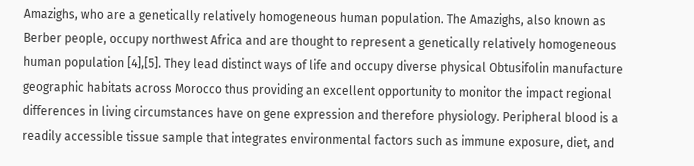Amazighs, who are a genetically relatively homogeneous human population. The Amazighs, also known as Berber people, occupy northwest Africa and are thought to represent a genetically relatively homogeneous human population [4],[5]. They lead distinct ways of life and occupy diverse physical Obtusifolin manufacture geographic habitats across Morocco thus providing an excellent opportunity to monitor the impact regional differences in living circumstances have on gene expression and therefore physiology. Peripheral blood is a readily accessible tissue sample that integrates environmental factors such as immune exposure, diet, and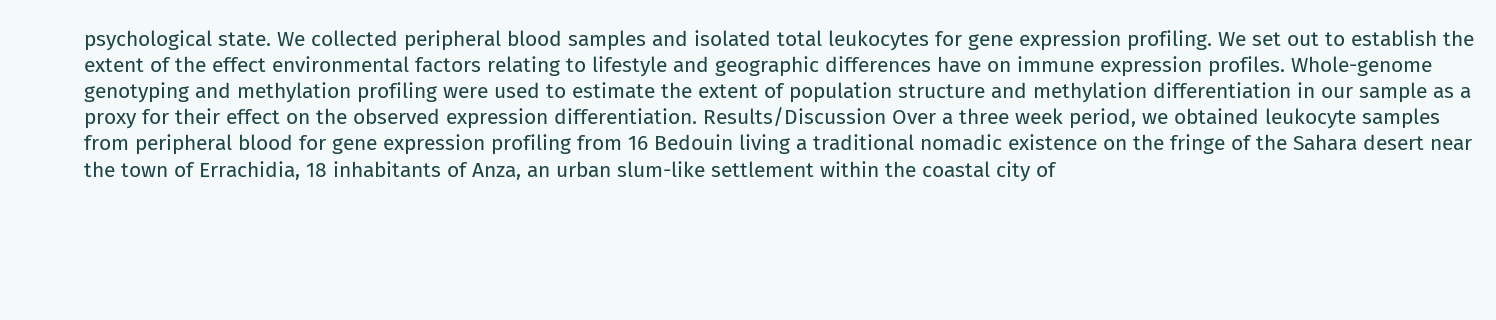psychological state. We collected peripheral blood samples and isolated total leukocytes for gene expression profiling. We set out to establish the extent of the effect environmental factors relating to lifestyle and geographic differences have on immune expression profiles. Whole-genome genotyping and methylation profiling were used to estimate the extent of population structure and methylation differentiation in our sample as a proxy for their effect on the observed expression differentiation. Results/Discussion Over a three week period, we obtained leukocyte samples from peripheral blood for gene expression profiling from 16 Bedouin living a traditional nomadic existence on the fringe of the Sahara desert near the town of Errachidia, 18 inhabitants of Anza, an urban slum-like settlement within the coastal city of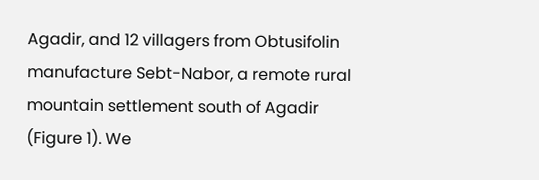Agadir, and 12 villagers from Obtusifolin manufacture Sebt-Nabor, a remote rural mountain settlement south of Agadir (Figure 1). We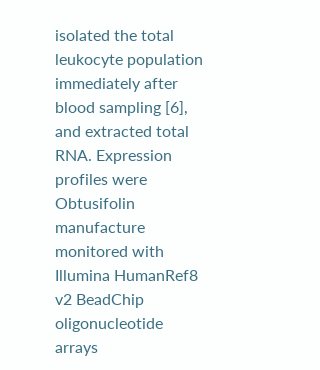isolated the total leukocyte population immediately after blood sampling [6], and extracted total RNA. Expression profiles were Obtusifolin manufacture monitored with Illumina HumanRef8 v2 BeadChip oligonucleotide arrays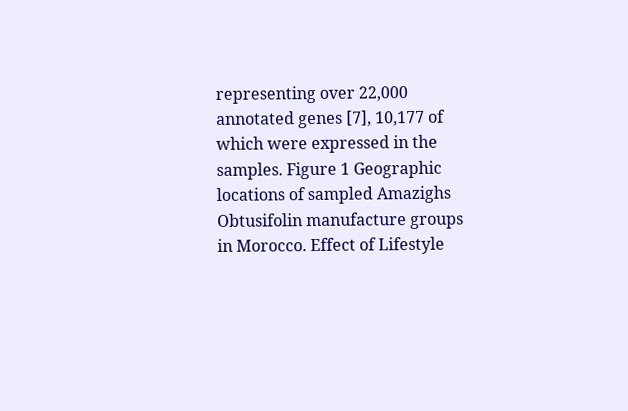representing over 22,000 annotated genes [7], 10,177 of which were expressed in the samples. Figure 1 Geographic locations of sampled Amazighs Obtusifolin manufacture groups in Morocco. Effect of Lifestyle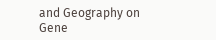and Geography on Gene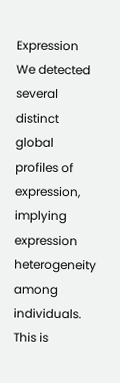Expression We detected several distinct global profiles of expression, implying expression heterogeneity among individuals. This is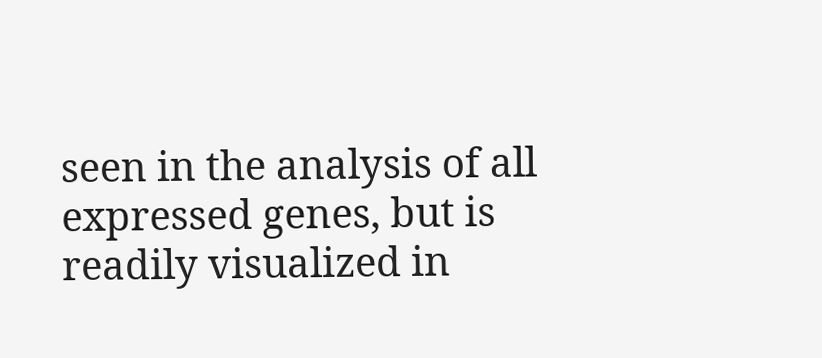seen in the analysis of all expressed genes, but is readily visualized in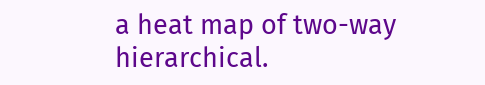a heat map of two-way hierarchical.